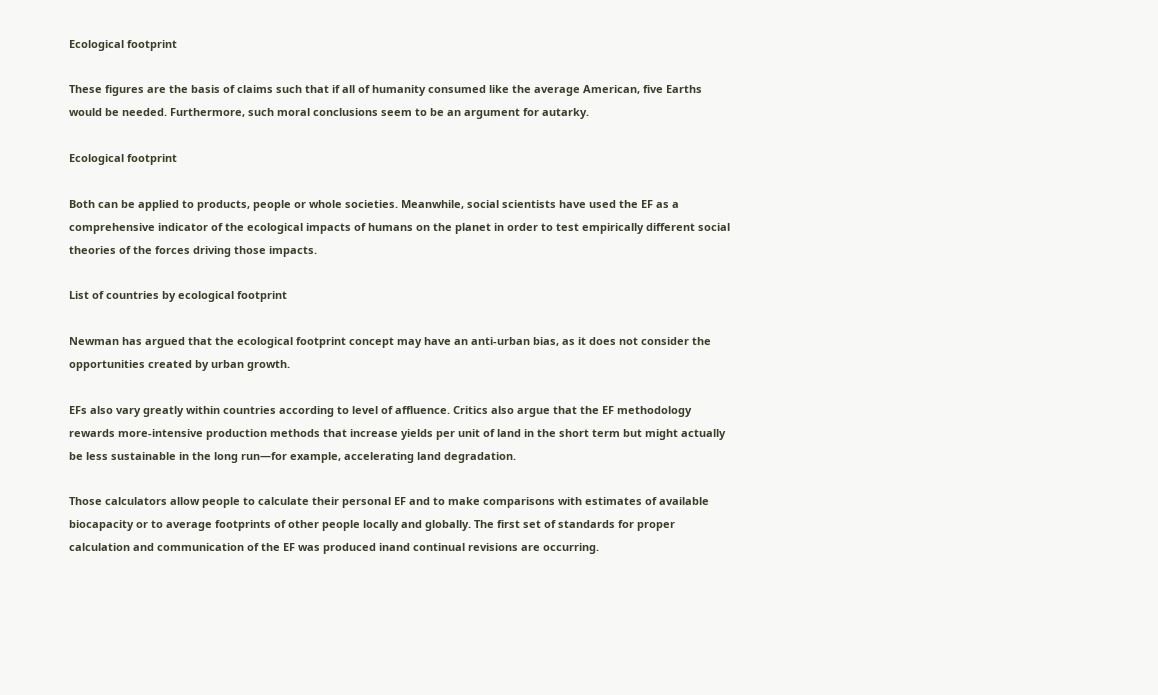Ecological footprint

These figures are the basis of claims such that if all of humanity consumed like the average American, five Earths would be needed. Furthermore, such moral conclusions seem to be an argument for autarky.

Ecological footprint

Both can be applied to products, people or whole societies. Meanwhile, social scientists have used the EF as a comprehensive indicator of the ecological impacts of humans on the planet in order to test empirically different social theories of the forces driving those impacts.

List of countries by ecological footprint

Newman has argued that the ecological footprint concept may have an anti-urban bias, as it does not consider the opportunities created by urban growth.

EFs also vary greatly within countries according to level of affluence. Critics also argue that the EF methodology rewards more-intensive production methods that increase yields per unit of land in the short term but might actually be less sustainable in the long run—for example, accelerating land degradation.

Those calculators allow people to calculate their personal EF and to make comparisons with estimates of available biocapacity or to average footprints of other people locally and globally. The first set of standards for proper calculation and communication of the EF was produced inand continual revisions are occurring.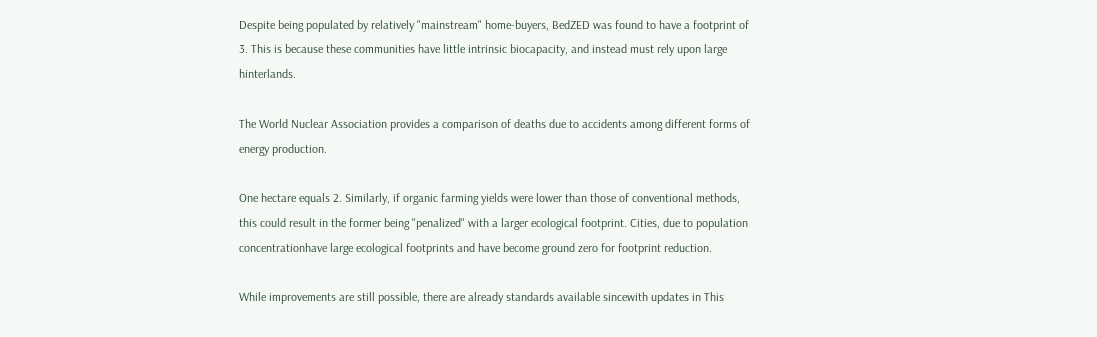Despite being populated by relatively "mainstream" home-buyers, BedZED was found to have a footprint of 3. This is because these communities have little intrinsic biocapacity, and instead must rely upon large hinterlands.

The World Nuclear Association provides a comparison of deaths due to accidents among different forms of energy production.

One hectare equals 2. Similarly, if organic farming yields were lower than those of conventional methods, this could result in the former being "penalized" with a larger ecological footprint. Cities, due to population concentrationhave large ecological footprints and have become ground zero for footprint reduction.

While improvements are still possible, there are already standards available sincewith updates in This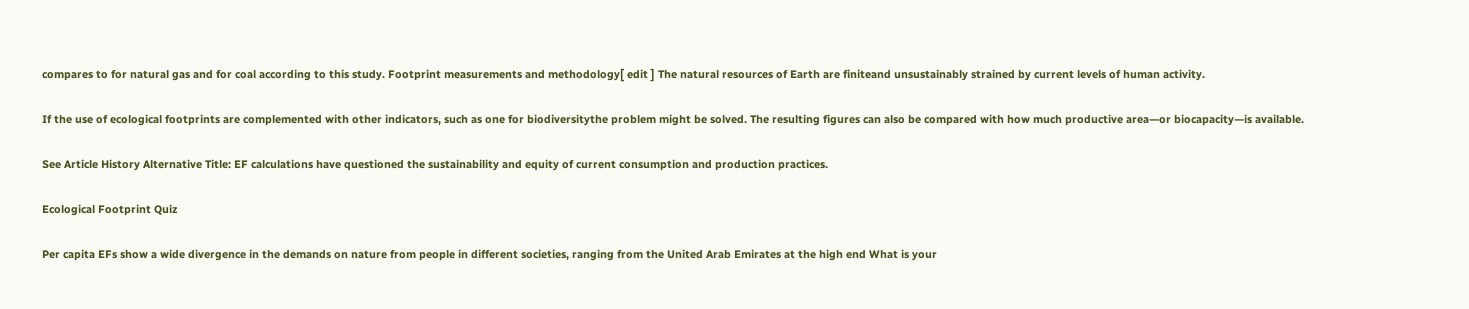compares to for natural gas and for coal according to this study. Footprint measurements and methodology[ edit ] The natural resources of Earth are finiteand unsustainably strained by current levels of human activity.

If the use of ecological footprints are complemented with other indicators, such as one for biodiversitythe problem might be solved. The resulting figures can also be compared with how much productive area—or biocapacity—is available.

See Article History Alternative Title: EF calculations have questioned the sustainability and equity of current consumption and production practices.

Ecological Footprint Quiz

Per capita EFs show a wide divergence in the demands on nature from people in different societies, ranging from the United Arab Emirates at the high end What is your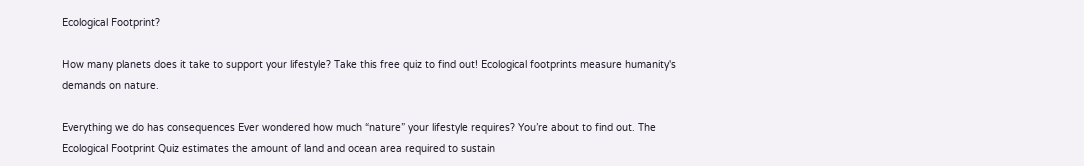Ecological Footprint?

How many planets does it take to support your lifestyle? Take this free quiz to find out! Ecological footprints measure humanity's demands on nature.

Everything we do has consequences Ever wondered how much “nature” your lifestyle requires? You’re about to find out. The Ecological Footprint Quiz estimates the amount of land and ocean area required to sustain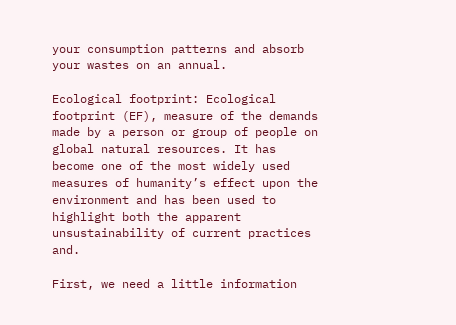your consumption patterns and absorb your wastes on an annual.

Ecological footprint: Ecological footprint (EF), measure of the demands made by a person or group of people on global natural resources. It has become one of the most widely used measures of humanity’s effect upon the environment and has been used to highlight both the apparent unsustainability of current practices and.

First, we need a little information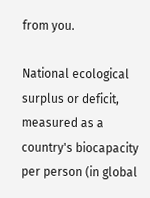from you.

National ecological surplus or deficit, measured as a country's biocapacity per person (in global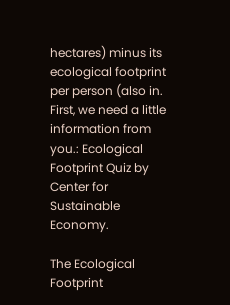hectares) minus its ecological footprint per person (also in. First, we need a little information from you.: Ecological Footprint Quiz by Center for Sustainable Economy.

The Ecological Footprint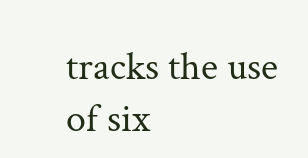tracks the use of six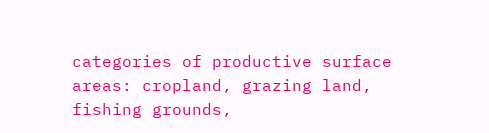categories of productive surface areas: cropland, grazing land, fishing grounds,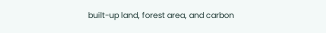built-up land, forest area, and carbon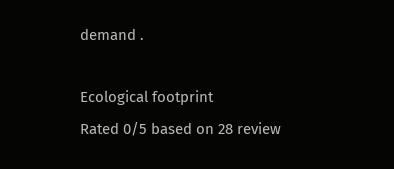demand .

Ecological footprint
Rated 0/5 based on 28 review